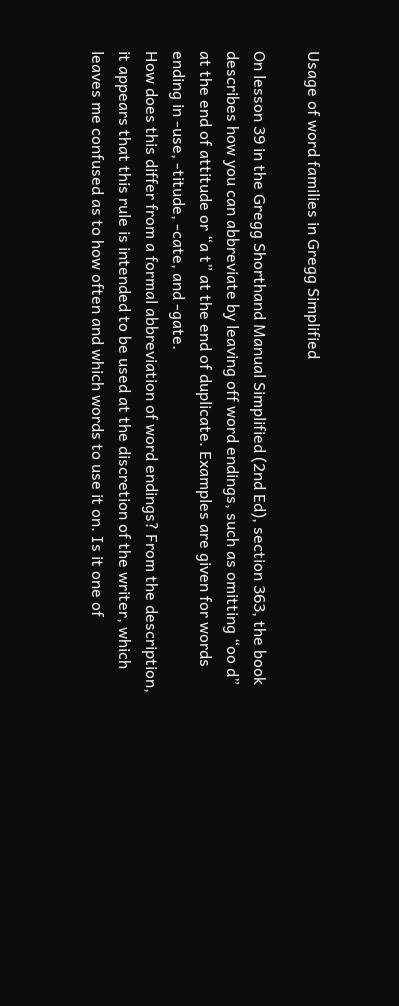Usage of word families in Gregg Simplified

On lesson 39 in the Gregg Shorthand Manual Simplified (2nd Ed), section 363, the book describes how you can abbreviate by leaving off word endings, such as omitting “oo d” at the end of attitude or “a t” at the end of duplicate. Examples are given for words ending in -use, -titude, -cate, and -gate.
How does this differ from a formal abbreviation of word endings? From the description, it appears that this rule is intended to be used at the discretion of the writer, which leaves me confused as to how often and which words to use it on. Is it one of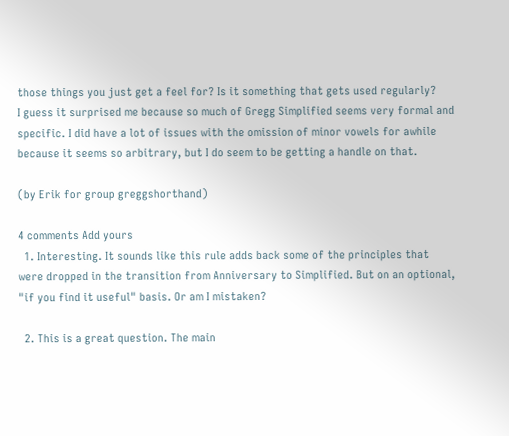those things you just get a feel for? Is it something that gets used regularly?
I guess it surprised me because so much of Gregg Simplified seems very formal and specific. I did have a lot of issues with the omission of minor vowels for awhile because it seems so arbitrary, but I do seem to be getting a handle on that.

(by Erik for group greggshorthand)

4 comments Add yours
  1. Interesting. It sounds like this rule adds back some of the principles that were dropped in the transition from Anniversary to Simplified. But on an optional, "if you find it useful" basis. Or am I mistaken?

  2. This is a great question. The main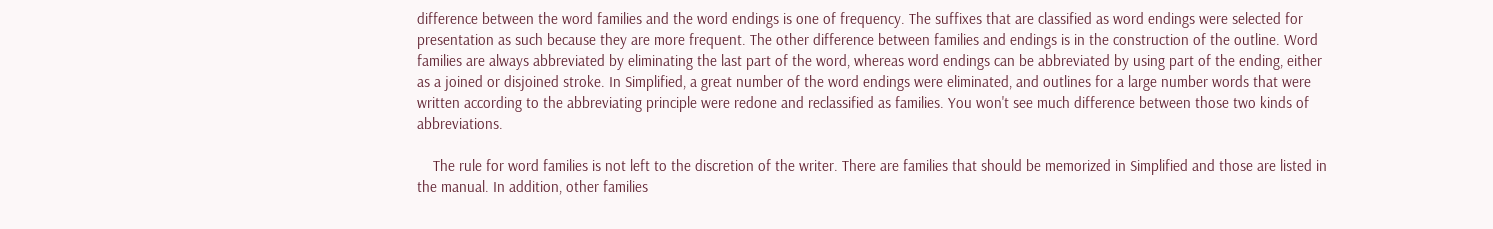difference between the word families and the word endings is one of frequency. The suffixes that are classified as word endings were selected for presentation as such because they are more frequent. The other difference between families and endings is in the construction of the outline. Word families are always abbreviated by eliminating the last part of the word, whereas word endings can be abbreviated by using part of the ending, either as a joined or disjoined stroke. In Simplified, a great number of the word endings were eliminated, and outlines for a large number words that were written according to the abbreviating principle were redone and reclassified as families. You won't see much difference between those two kinds of abbreviations.

    The rule for word families is not left to the discretion of the writer. There are families that should be memorized in Simplified and those are listed in the manual. In addition, other families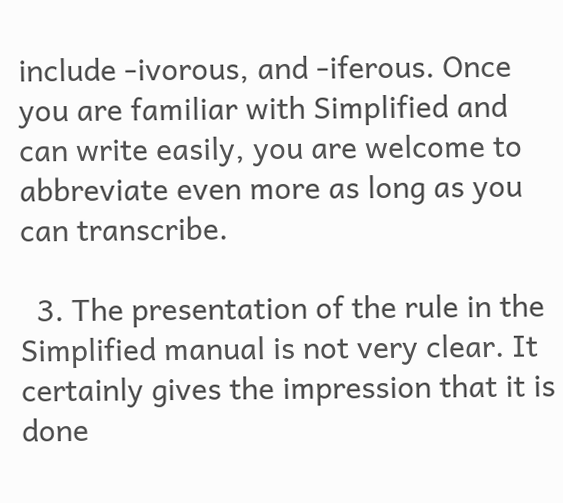include -ivorous, and -iferous. Once you are familiar with Simplified and can write easily, you are welcome to abbreviate even more as long as you can transcribe.

  3. The presentation of the rule in the Simplified manual is not very clear. It certainly gives the impression that it is done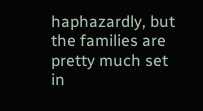haphazardly, but the families are pretty much set in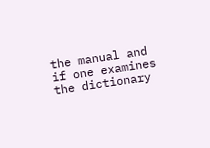the manual and if one examines the dictionary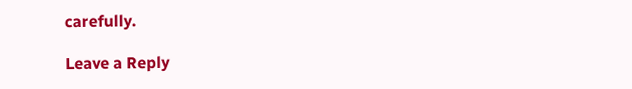carefully.

Leave a Reply